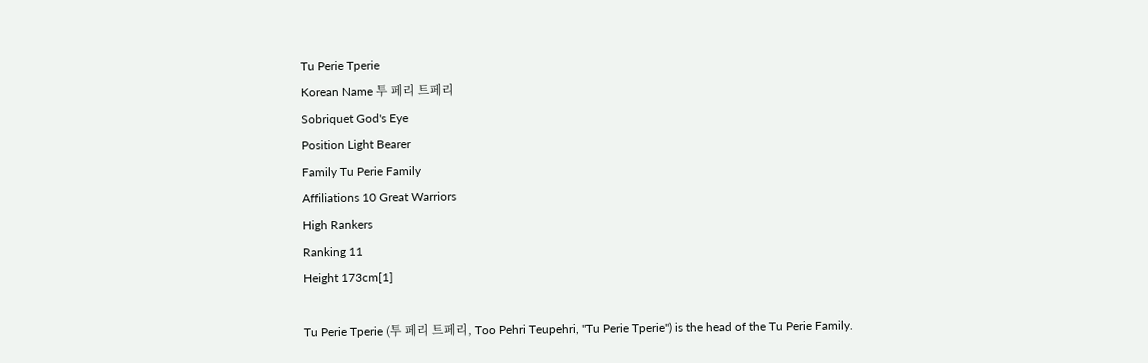Tu Perie Tperie
Korean Name 투 페리 트페리
Sobriquet God's Eye
Position Light Bearer
Family Tu Perie Family
Affiliations 10 Great Warriors
High Rankers
Ranking 11
Height 173cm[1]

Tu Perie Tperie (투 페리 트페리, Too Pehri Teupehri, "Tu Perie Tperie") is the head of the Tu Perie Family.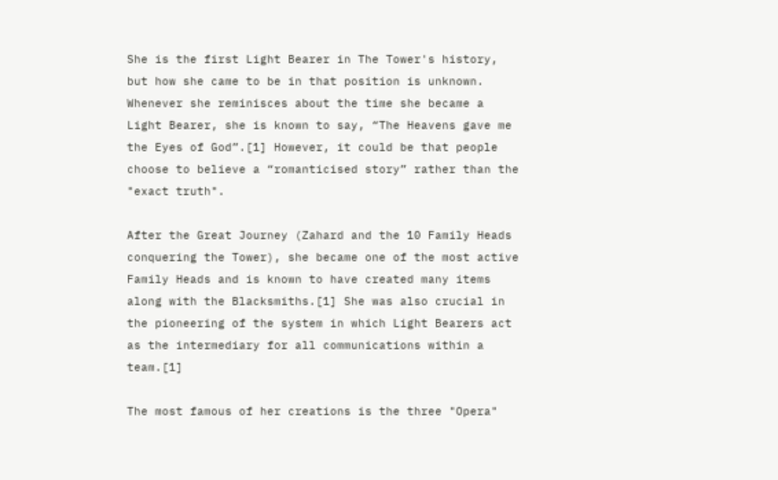She is the first Light Bearer in The Tower's history, but how she came to be in that position is unknown. Whenever she reminisces about the time she became a Light Bearer, she is known to say, “The Heavens gave me the Eyes of God”.[1] However, it could be that people choose to believe a “romanticised story” rather than the "exact truth".

After the Great Journey (Zahard and the 10 Family Heads conquering the Tower), she became one of the most active Family Heads and is known to have created many items along with the Blacksmiths.[1] She was also crucial in the pioneering of the system in which Light Bearers act as the intermediary for all communications within a team.[1]

The most famous of her creations is the three "Opera"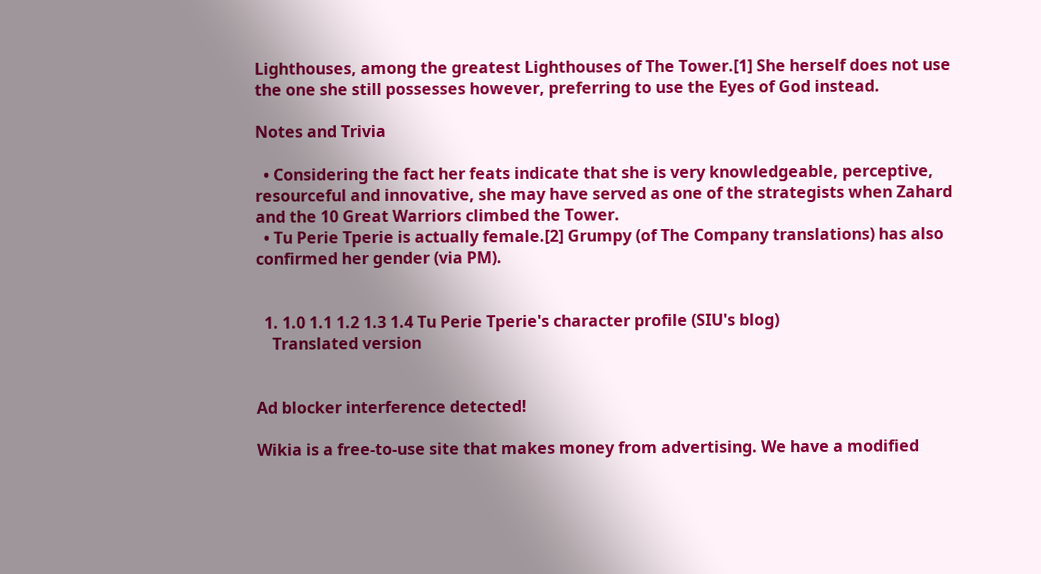Lighthouses, among the greatest Lighthouses of The Tower.[1] She herself does not use the one she still possesses however, preferring to use the Eyes of God instead.

Notes and Trivia

  • Considering the fact her feats indicate that she is very knowledgeable, perceptive, resourceful and innovative, she may have served as one of the strategists when Zahard and the 10 Great Warriors climbed the Tower.
  • Tu Perie Tperie is actually female.[2] Grumpy (of The Company translations) has also confirmed her gender (via PM).


  1. 1.0 1.1 1.2 1.3 1.4 Tu Perie Tperie's character profile (SIU's blog)
    Translated version


Ad blocker interference detected!

Wikia is a free-to-use site that makes money from advertising. We have a modified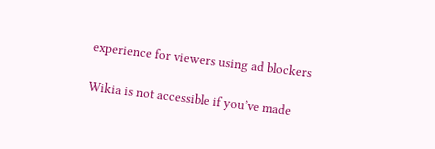experience for viewers using ad blockers

Wikia is not accessible if you’ve made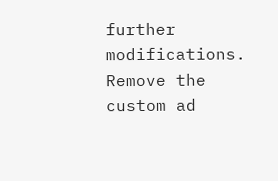further modifications. Remove the custom ad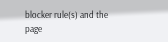blocker rule(s) and the page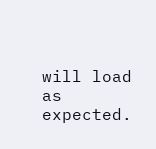will load as expected.